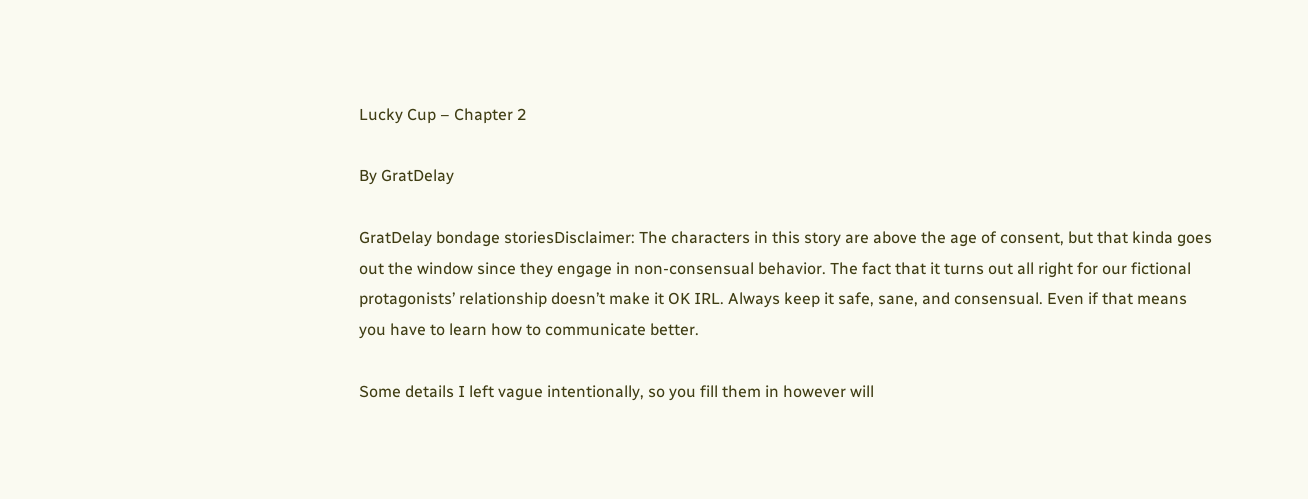Lucky Cup – Chapter 2

By GratDelay

GratDelay bondage storiesDisclaimer: The characters in this story are above the age of consent, but that kinda goes out the window since they engage in non-consensual behavior. The fact that it turns out all right for our fictional protagonists’ relationship doesn’t make it OK IRL. Always keep it safe, sane, and consensual. Even if that means you have to learn how to communicate better.

Some details I left vague intentionally, so you fill them in however will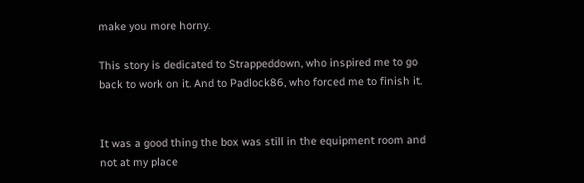make you more horny.

This story is dedicated to Strappeddown, who inspired me to go back to work on it. And to Padlock86, who forced me to finish it.


It was a good thing the box was still in the equipment room and not at my place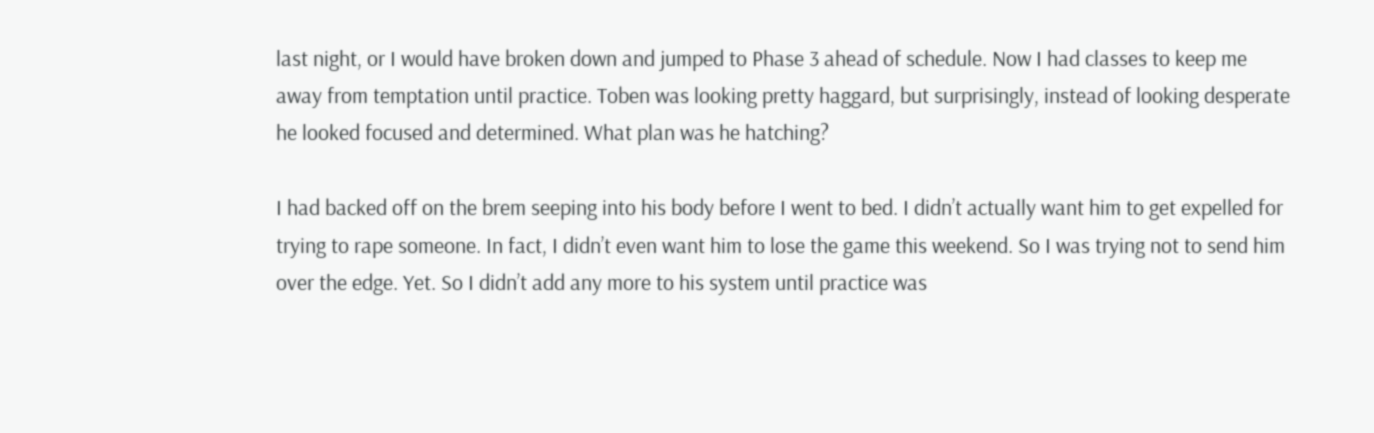last night, or I would have broken down and jumped to Phase 3 ahead of schedule. Now I had classes to keep me away from temptation until practice. Toben was looking pretty haggard, but surprisingly, instead of looking desperate he looked focused and determined. What plan was he hatching?

I had backed off on the brem seeping into his body before I went to bed. I didn’t actually want him to get expelled for trying to rape someone. In fact, I didn’t even want him to lose the game this weekend. So I was trying not to send him over the edge. Yet. So I didn’t add any more to his system until practice was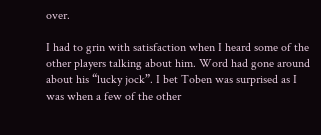over.

I had to grin with satisfaction when I heard some of the other players talking about him. Word had gone around about his “lucky jock”. I bet Toben was surprised as I was when a few of the other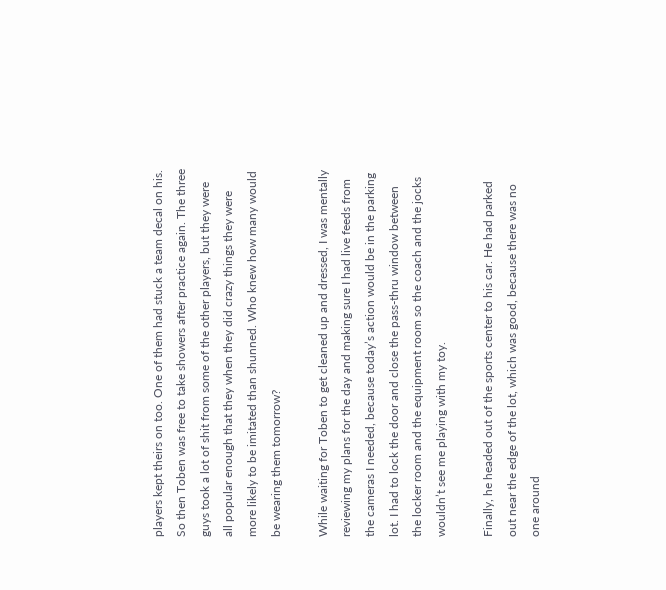players kept theirs on too. One of them had stuck a team decal on his. So then Toben was free to take showers after practice again. The three guys took a lot of shit from some of the other players, but they were all popular enough that they when they did crazy things they were more likely to be imitated than shunned. Who knew how many would be wearing them tomorrow?

While waiting for Toben to get cleaned up and dressed, I was mentally reviewing my plans for the day and making sure I had live feeds from the cameras I needed, because today’s action would be in the parking lot. I had to lock the door and close the pass-thru window between the locker room and the equipment room so the coach and the jocks wouldn’t see me playing with my toy.

Finally, he headed out of the sports center to his car. He had parked out near the edge of the lot, which was good, because there was no one around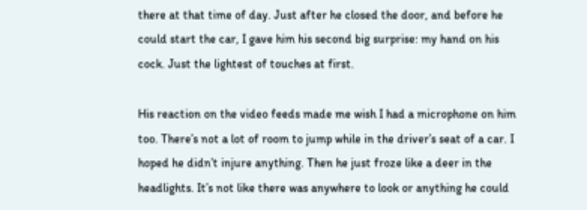there at that time of day. Just after he closed the door, and before he could start the car, I gave him his second big surprise: my hand on his cock. Just the lightest of touches at first.

His reaction on the video feeds made me wish I had a microphone on him too. There’s not a lot of room to jump while in the driver’s seat of a car. I hoped he didn’t injure anything. Then he just froze like a deer in the headlights. It’s not like there was anywhere to look or anything he could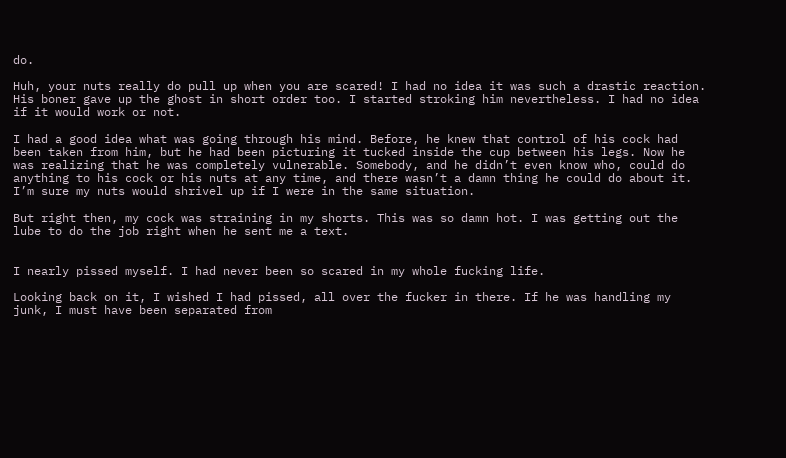do.

Huh, your nuts really do pull up when you are scared! I had no idea it was such a drastic reaction. His boner gave up the ghost in short order too. I started stroking him nevertheless. I had no idea if it would work or not.

I had a good idea what was going through his mind. Before, he knew that control of his cock had been taken from him, but he had been picturing it tucked inside the cup between his legs. Now he was realizing that he was completely vulnerable. Somebody, and he didn’t even know who, could do anything to his cock or his nuts at any time, and there wasn’t a damn thing he could do about it. I’m sure my nuts would shrivel up if I were in the same situation.

But right then, my cock was straining in my shorts. This was so damn hot. I was getting out the lube to do the job right when he sent me a text.


I nearly pissed myself. I had never been so scared in my whole fucking life.

Looking back on it, I wished I had pissed, all over the fucker in there. If he was handling my junk, I must have been separated from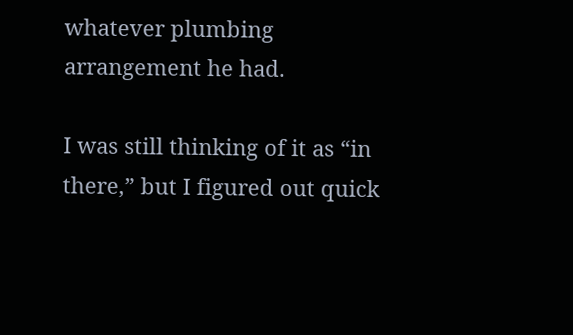whatever plumbing arrangement he had.

I was still thinking of it as “in there,” but I figured out quick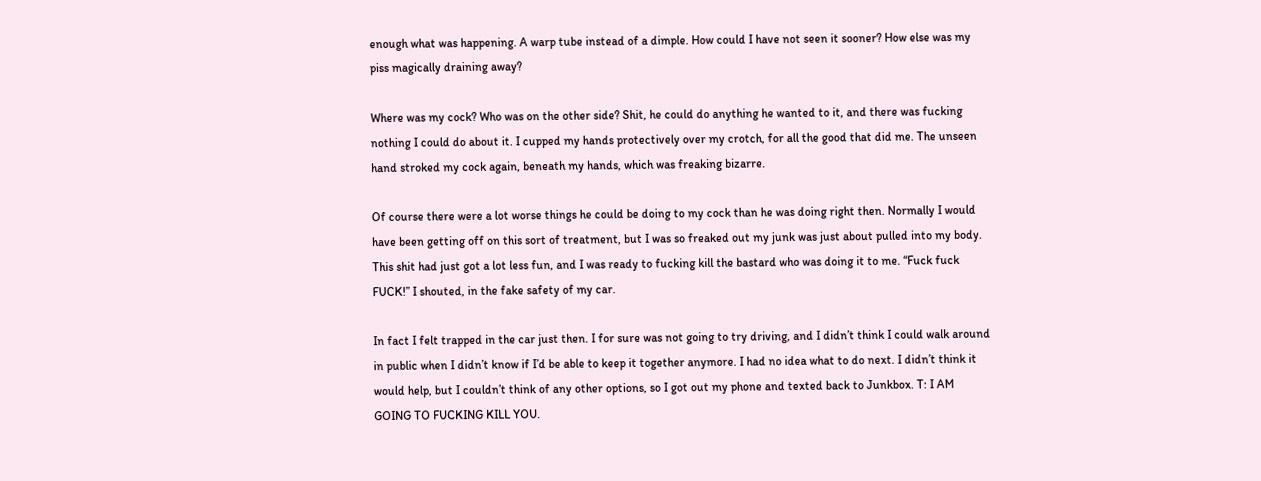enough what was happening. A warp tube instead of a dimple. How could I have not seen it sooner? How else was my piss magically draining away?

Where was my cock? Who was on the other side? Shit, he could do anything he wanted to it, and there was fucking nothing I could do about it. I cupped my hands protectively over my crotch, for all the good that did me. The unseen hand stroked my cock again, beneath my hands, which was freaking bizarre.

Of course there were a lot worse things he could be doing to my cock than he was doing right then. Normally I would have been getting off on this sort of treatment, but I was so freaked out my junk was just about pulled into my body. This shit had just got a lot less fun, and I was ready to fucking kill the bastard who was doing it to me. “Fuck fuck FUCK!” I shouted, in the fake safety of my car.

In fact I felt trapped in the car just then. I for sure was not going to try driving, and I didn’t think I could walk around in public when I didn’t know if I’d be able to keep it together anymore. I had no idea what to do next. I didn’t think it would help, but I couldn’t think of any other options, so I got out my phone and texted back to Junkbox. T: I AM GOING TO FUCKING KILL YOU.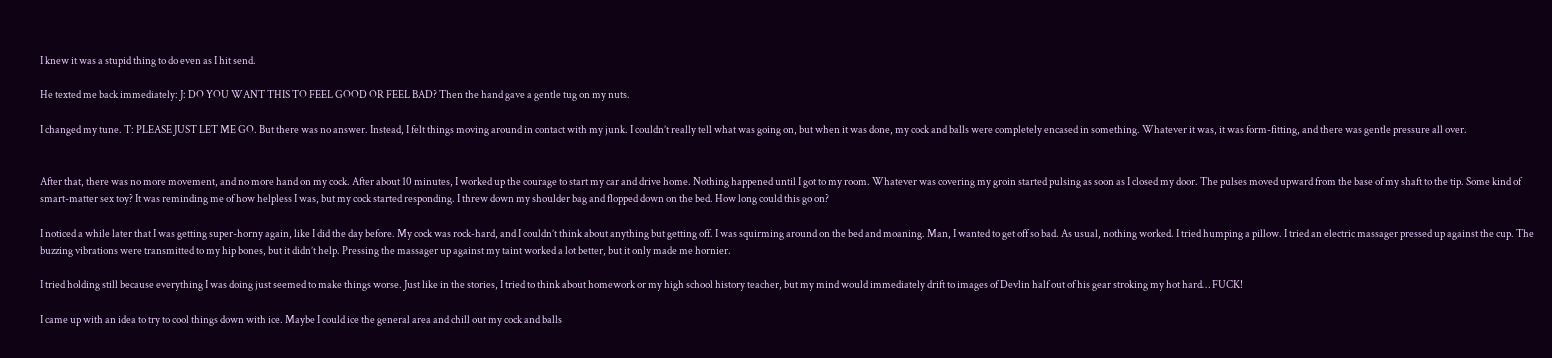I knew it was a stupid thing to do even as I hit send.

He texted me back immediately: J: DO YOU WANT THIS TO FEEL GOOD OR FEEL BAD? Then the hand gave a gentle tug on my nuts.

I changed my tune. T: PLEASE JUST LET ME GO. But there was no answer. Instead, I felt things moving around in contact with my junk. I couldn’t really tell what was going on, but when it was done, my cock and balls were completely encased in something. Whatever it was, it was form-fitting, and there was gentle pressure all over.


After that, there was no more movement, and no more hand on my cock. After about 10 minutes, I worked up the courage to start my car and drive home. Nothing happened until I got to my room. Whatever was covering my groin started pulsing as soon as I closed my door. The pulses moved upward from the base of my shaft to the tip. Some kind of smart-matter sex toy? It was reminding me of how helpless I was, but my cock started responding. I threw down my shoulder bag and flopped down on the bed. How long could this go on?

I noticed a while later that I was getting super-horny again, like I did the day before. My cock was rock-hard, and I couldn’t think about anything but getting off. I was squirming around on the bed and moaning. Man, I wanted to get off so bad. As usual, nothing worked. I tried humping a pillow. I tried an electric massager pressed up against the cup. The buzzing vibrations were transmitted to my hip bones, but it didn’t help. Pressing the massager up against my taint worked a lot better, but it only made me hornier.

I tried holding still because everything I was doing just seemed to make things worse. Just like in the stories, I tried to think about homework or my high school history teacher, but my mind would immediately drift to images of Devlin half out of his gear stroking my hot hard… FUCK!

I came up with an idea to try to cool things down with ice. Maybe I could ice the general area and chill out my cock and balls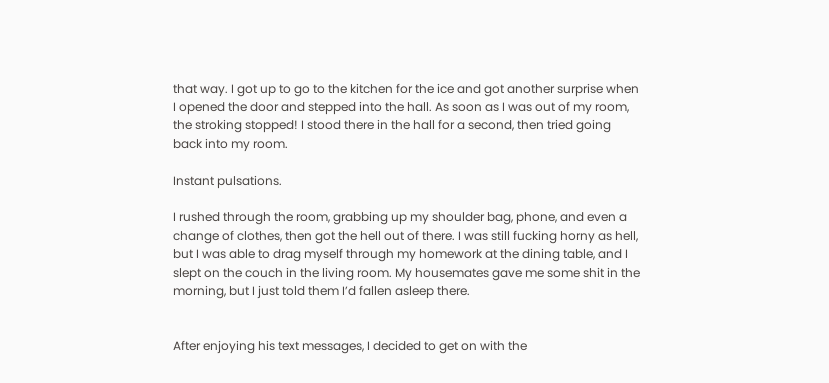that way. I got up to go to the kitchen for the ice and got another surprise when I opened the door and stepped into the hall. As soon as I was out of my room, the stroking stopped! I stood there in the hall for a second, then tried going back into my room.

Instant pulsations.

I rushed through the room, grabbing up my shoulder bag, phone, and even a change of clothes, then got the hell out of there. I was still fucking horny as hell, but I was able to drag myself through my homework at the dining table, and I slept on the couch in the living room. My housemates gave me some shit in the morning, but I just told them I’d fallen asleep there.


After enjoying his text messages, I decided to get on with the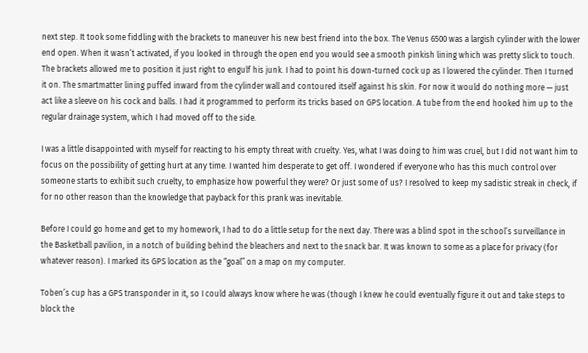next step. It took some fiddling with the brackets to maneuver his new best friend into the box. The Venus 6500 was a largish cylinder with the lower end open. When it wasn’t activated, if you looked in through the open end you would see a smooth pinkish lining which was pretty slick to touch. The brackets allowed me to position it just right to engulf his junk. I had to point his down-turned cock up as I lowered the cylinder. Then I turned it on. The smartmatter lining puffed inward from the cylinder wall and contoured itself against his skin. For now it would do nothing more — just act like a sleeve on his cock and balls. I had it programmed to perform its tricks based on GPS location. A tube from the end hooked him up to the regular drainage system, which I had moved off to the side.

I was a little disappointed with myself for reacting to his empty threat with cruelty. Yes, what I was doing to him was cruel, but I did not want him to focus on the possibility of getting hurt at any time. I wanted him desperate to get off. I wondered if everyone who has this much control over someone starts to exhibit such cruelty, to emphasize how powerful they were? Or just some of us? I resolved to keep my sadistic streak in check, if for no other reason than the knowledge that payback for this prank was inevitable.

Before I could go home and get to my homework, I had to do a little setup for the next day. There was a blind spot in the school’s surveillance in the Basketball pavilion, in a notch of building behind the bleachers and next to the snack bar. It was known to some as a place for privacy (for whatever reason). I marked its GPS location as the “goal” on a map on my computer.

Toben’s cup has a GPS transponder in it, so I could always know where he was (though I knew he could eventually figure it out and take steps to block the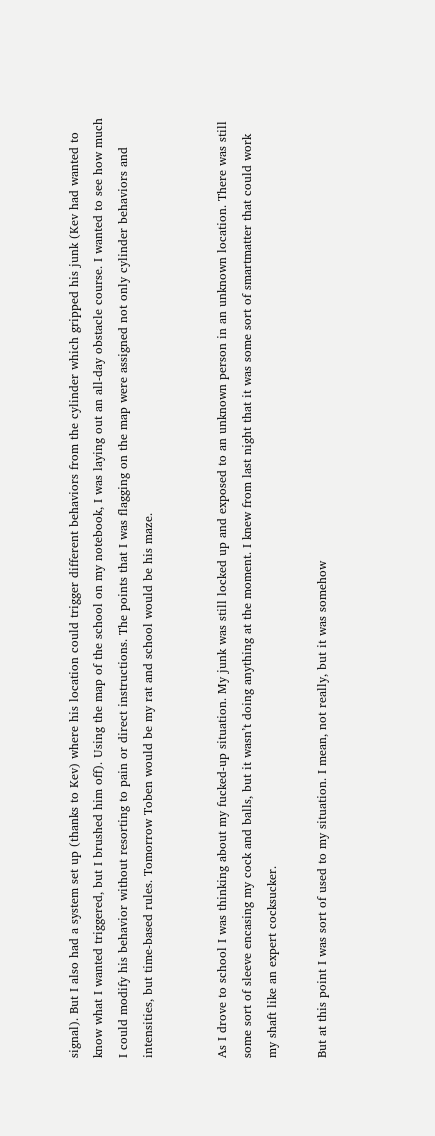signal). But I also had a system set up (thanks to Kev) where his location could trigger different behaviors from the cylinder which gripped his junk (Kev had wanted to know what I wanted triggered, but I brushed him off). Using the map of the school on my notebook, I was laying out an all-day obstacle course. I wanted to see how much I could modify his behavior without resorting to pain or direct instructions. The points that I was flagging on the map were assigned not only cylinder behaviors and intensities, but time-based rules. Tomorrow Toben would be my rat and school would be his maze.


As I drove to school I was thinking about my fucked-up situation. My junk was still locked up and exposed to an unknown person in an unknown location. There was still some sort of sleeve encasing my cock and balls, but it wasn’t doing anything at the moment. I knew from last night that it was some sort of smartmatter that could work my shaft like an expert cocksucker.

But at this point I was sort of used to my situation. I mean, not really, but it was somehow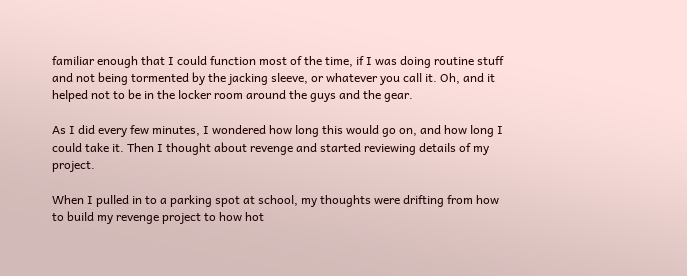familiar enough that I could function most of the time, if I was doing routine stuff and not being tormented by the jacking sleeve, or whatever you call it. Oh, and it helped not to be in the locker room around the guys and the gear.

As I did every few minutes, I wondered how long this would go on, and how long I could take it. Then I thought about revenge and started reviewing details of my project.

When I pulled in to a parking spot at school, my thoughts were drifting from how to build my revenge project to how hot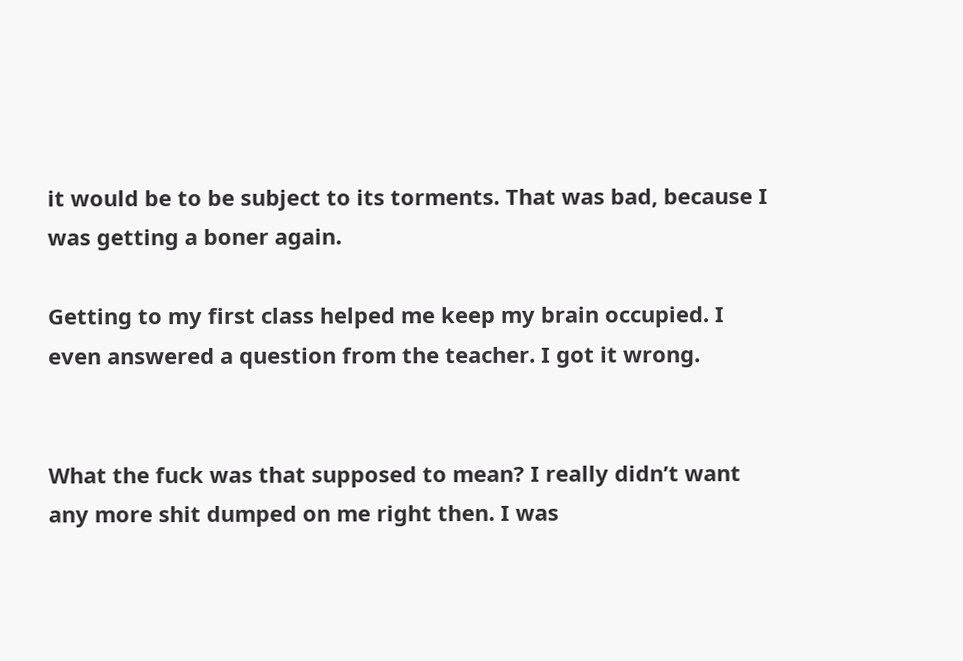it would be to be subject to its torments. That was bad, because I was getting a boner again.

Getting to my first class helped me keep my brain occupied. I even answered a question from the teacher. I got it wrong.


What the fuck was that supposed to mean? I really didn’t want any more shit dumped on me right then. I was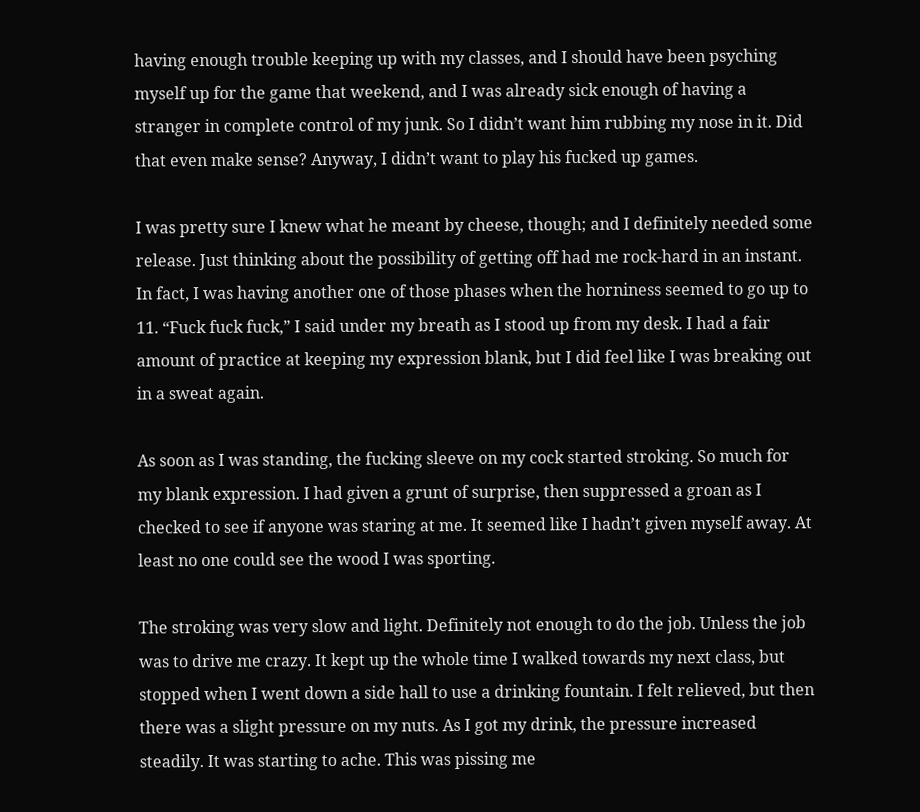having enough trouble keeping up with my classes, and I should have been psyching myself up for the game that weekend, and I was already sick enough of having a stranger in complete control of my junk. So I didn’t want him rubbing my nose in it. Did that even make sense? Anyway, I didn’t want to play his fucked up games.

I was pretty sure I knew what he meant by cheese, though; and I definitely needed some release. Just thinking about the possibility of getting off had me rock-hard in an instant. In fact, I was having another one of those phases when the horniness seemed to go up to 11. “Fuck fuck fuck,” I said under my breath as I stood up from my desk. I had a fair amount of practice at keeping my expression blank, but I did feel like I was breaking out in a sweat again.

As soon as I was standing, the fucking sleeve on my cock started stroking. So much for my blank expression. I had given a grunt of surprise, then suppressed a groan as I checked to see if anyone was staring at me. It seemed like I hadn’t given myself away. At least no one could see the wood I was sporting.

The stroking was very slow and light. Definitely not enough to do the job. Unless the job was to drive me crazy. It kept up the whole time I walked towards my next class, but stopped when I went down a side hall to use a drinking fountain. I felt relieved, but then there was a slight pressure on my nuts. As I got my drink, the pressure increased steadily. It was starting to ache. This was pissing me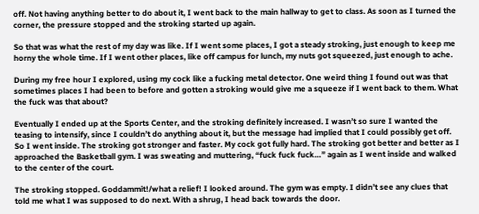off. Not having anything better to do about it, I went back to the main hallway to get to class. As soon as I turned the corner, the pressure stopped and the stroking started up again.

So that was what the rest of my day was like. If I went some places, I got a steady stroking, just enough to keep me horny the whole time. If I went other places, like off campus for lunch, my nuts got squeezed, just enough to ache.

During my free hour I explored, using my cock like a fucking metal detector. One weird thing I found out was that sometimes places I had been to before and gotten a stroking would give me a squeeze if I went back to them. What the fuck was that about?

Eventually I ended up at the Sports Center, and the stroking definitely increased. I wasn’t so sure I wanted the teasing to intensify, since I couldn’t do anything about it, but the message had implied that I could possibly get off. So I went inside. The stroking got stronger and faster. My cock got fully hard. The stroking got better and better as I approached the Basketball gym. I was sweating and muttering, “fuck fuck fuck…” again as I went inside and walked to the center of the court.

The stroking stopped. Goddammit!/what a relief! I looked around. The gym was empty. I didn’t see any clues that told me what I was supposed to do next. With a shrug, I head back towards the door.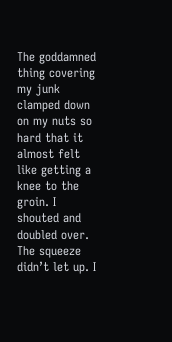The goddamned thing covering my junk clamped down on my nuts so hard that it almost felt like getting a knee to the groin. I shouted and doubled over. The squeeze didn’t let up. I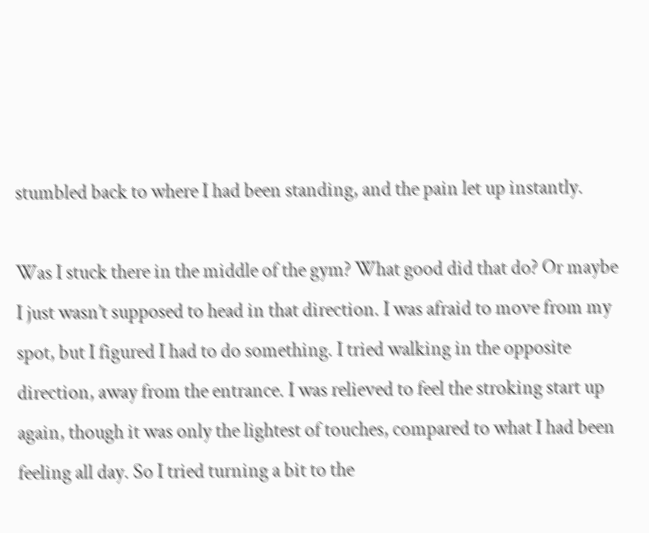stumbled back to where I had been standing, and the pain let up instantly.

Was I stuck there in the middle of the gym? What good did that do? Or maybe I just wasn’t supposed to head in that direction. I was afraid to move from my spot, but I figured I had to do something. I tried walking in the opposite direction, away from the entrance. I was relieved to feel the stroking start up again, though it was only the lightest of touches, compared to what I had been feeling all day. So I tried turning a bit to the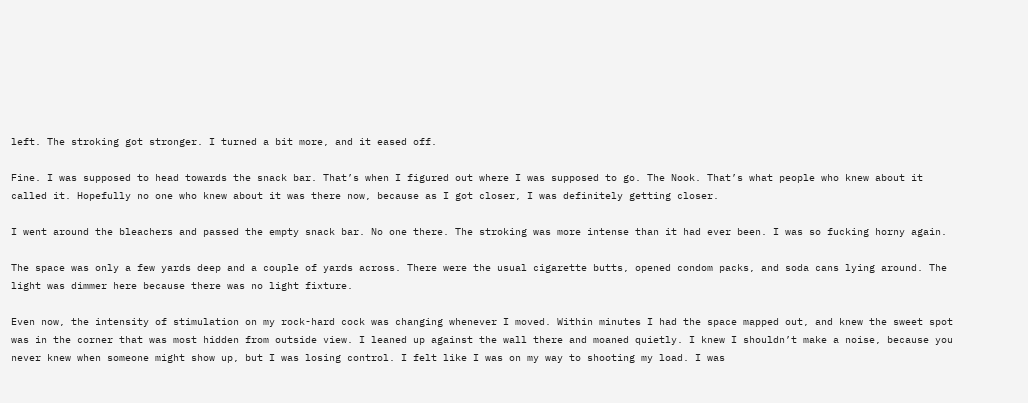left. The stroking got stronger. I turned a bit more, and it eased off.

Fine. I was supposed to head towards the snack bar. That’s when I figured out where I was supposed to go. The Nook. That’s what people who knew about it called it. Hopefully no one who knew about it was there now, because as I got closer, I was definitely getting closer.

I went around the bleachers and passed the empty snack bar. No one there. The stroking was more intense than it had ever been. I was so fucking horny again.

The space was only a few yards deep and a couple of yards across. There were the usual cigarette butts, opened condom packs, and soda cans lying around. The light was dimmer here because there was no light fixture.

Even now, the intensity of stimulation on my rock-hard cock was changing whenever I moved. Within minutes I had the space mapped out, and knew the sweet spot was in the corner that was most hidden from outside view. I leaned up against the wall there and moaned quietly. I knew I shouldn’t make a noise, because you never knew when someone might show up, but I was losing control. I felt like I was on my way to shooting my load. I was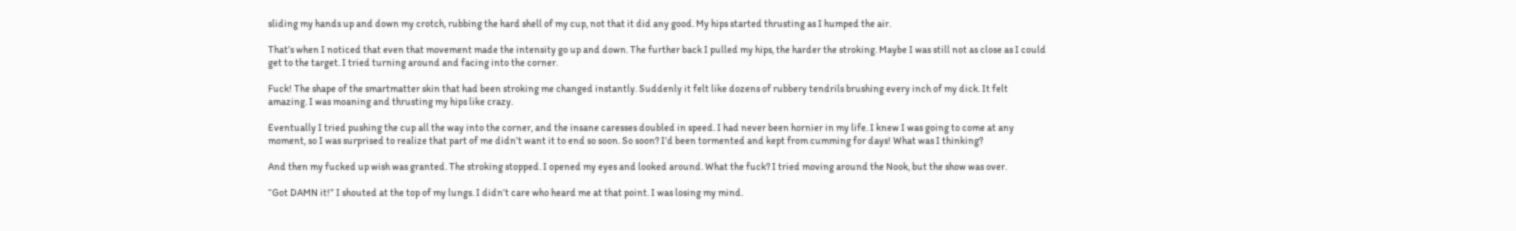sliding my hands up and down my crotch, rubbing the hard shell of my cup, not that it did any good. My hips started thrusting as I humped the air.

That’s when I noticed that even that movement made the intensity go up and down. The further back I pulled my hips, the harder the stroking. Maybe I was still not as close as I could get to the target. I tried turning around and facing into the corner.

Fuck! The shape of the smartmatter skin that had been stroking me changed instantly. Suddenly it felt like dozens of rubbery tendrils brushing every inch of my dick. It felt amazing. I was moaning and thrusting my hips like crazy.

Eventually I tried pushing the cup all the way into the corner, and the insane caresses doubled in speed. I had never been hornier in my life. I knew I was going to come at any moment, so I was surprised to realize that part of me didn’t want it to end so soon. So soon? I’d been tormented and kept from cumming for days! What was I thinking?

And then my fucked up wish was granted. The stroking stopped. I opened my eyes and looked around. What the fuck? I tried moving around the Nook, but the show was over.

“Got DAMN it!” I shouted at the top of my lungs. I didn’t care who heard me at that point. I was losing my mind.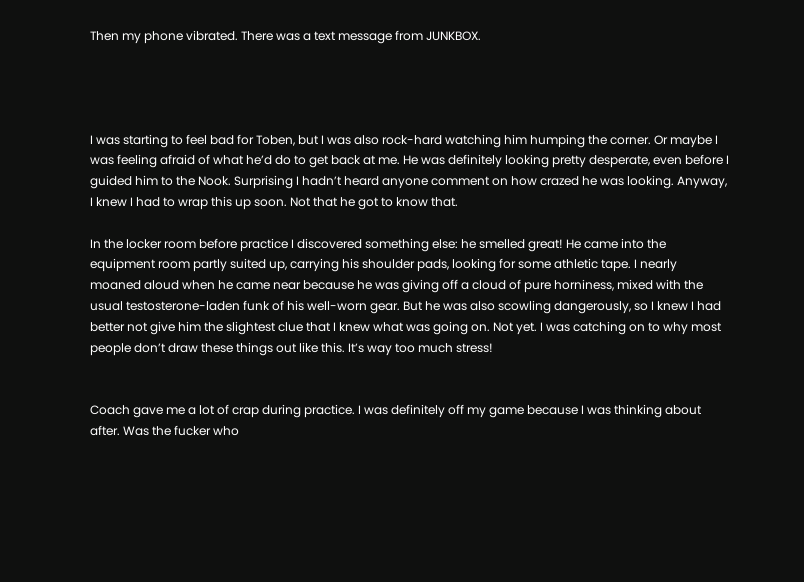Then my phone vibrated. There was a text message from JUNKBOX.




I was starting to feel bad for Toben, but I was also rock-hard watching him humping the corner. Or maybe I was feeling afraid of what he’d do to get back at me. He was definitely looking pretty desperate, even before I guided him to the Nook. Surprising I hadn’t heard anyone comment on how crazed he was looking. Anyway, I knew I had to wrap this up soon. Not that he got to know that.

In the locker room before practice I discovered something else: he smelled great! He came into the equipment room partly suited up, carrying his shoulder pads, looking for some athletic tape. I nearly moaned aloud when he came near because he was giving off a cloud of pure horniness, mixed with the usual testosterone-laden funk of his well-worn gear. But he was also scowling dangerously, so I knew I had better not give him the slightest clue that I knew what was going on. Not yet. I was catching on to why most people don’t draw these things out like this. It’s way too much stress!


Coach gave me a lot of crap during practice. I was definitely off my game because I was thinking about after. Was the fucker who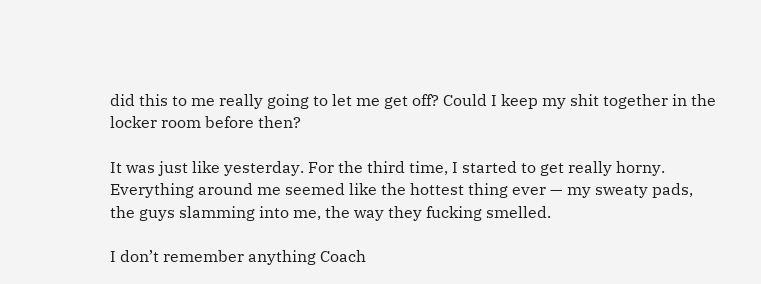did this to me really going to let me get off? Could I keep my shit together in the locker room before then?

It was just like yesterday. For the third time, I started to get really horny. Everything around me seemed like the hottest thing ever — my sweaty pads, the guys slamming into me, the way they fucking smelled.

I don’t remember anything Coach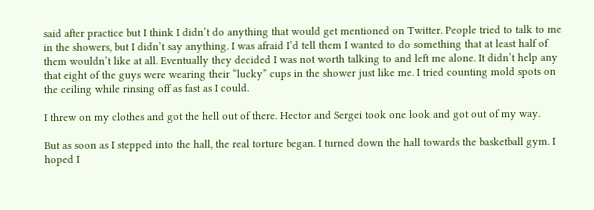said after practice but I think I didn’t do anything that would get mentioned on Twitter. People tried to talk to me in the showers, but I didn’t say anything. I was afraid I’d tell them I wanted to do something that at least half of them wouldn’t like at all. Eventually they decided I was not worth talking to and left me alone. It didn’t help any that eight of the guys were wearing their “lucky” cups in the shower just like me. I tried counting mold spots on the ceiling while rinsing off as fast as I could.

I threw on my clothes and got the hell out of there. Hector and Sergei took one look and got out of my way.

But as soon as I stepped into the hall, the real torture began. I turned down the hall towards the basketball gym. I hoped I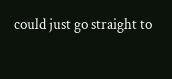could just go straight to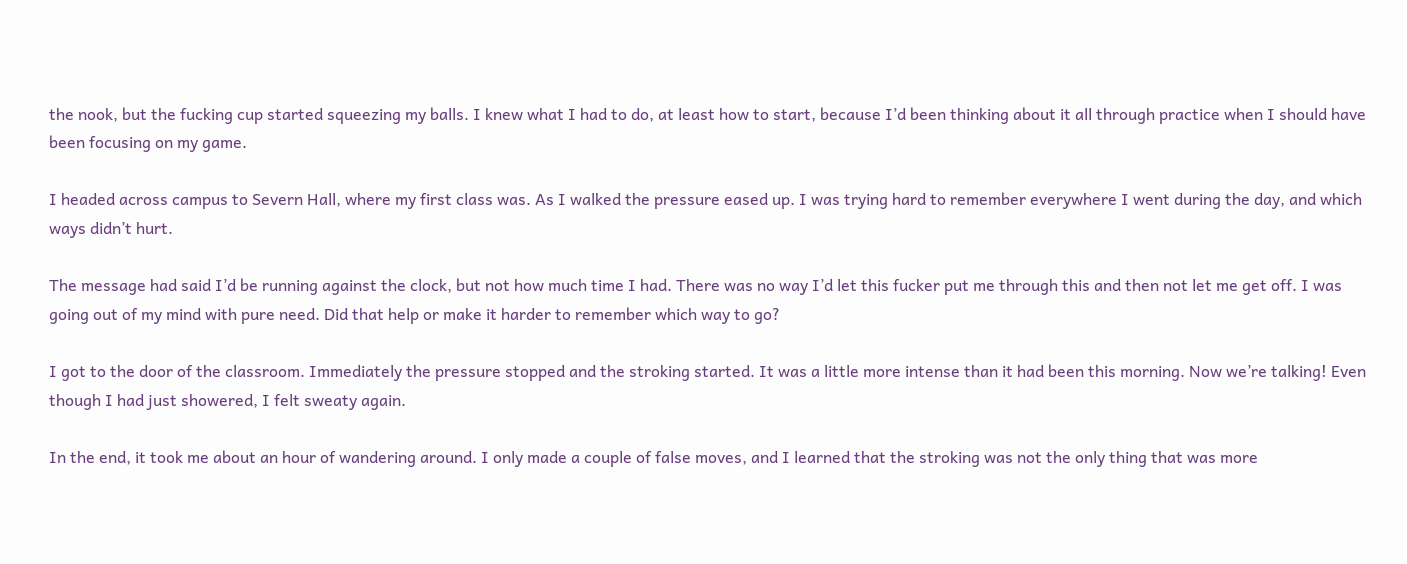the nook, but the fucking cup started squeezing my balls. I knew what I had to do, at least how to start, because I’d been thinking about it all through practice when I should have been focusing on my game.

I headed across campus to Severn Hall, where my first class was. As I walked the pressure eased up. I was trying hard to remember everywhere I went during the day, and which ways didn’t hurt.

The message had said I’d be running against the clock, but not how much time I had. There was no way I’d let this fucker put me through this and then not let me get off. I was going out of my mind with pure need. Did that help or make it harder to remember which way to go?

I got to the door of the classroom. Immediately the pressure stopped and the stroking started. It was a little more intense than it had been this morning. Now we’re talking! Even though I had just showered, I felt sweaty again.

In the end, it took me about an hour of wandering around. I only made a couple of false moves, and I learned that the stroking was not the only thing that was more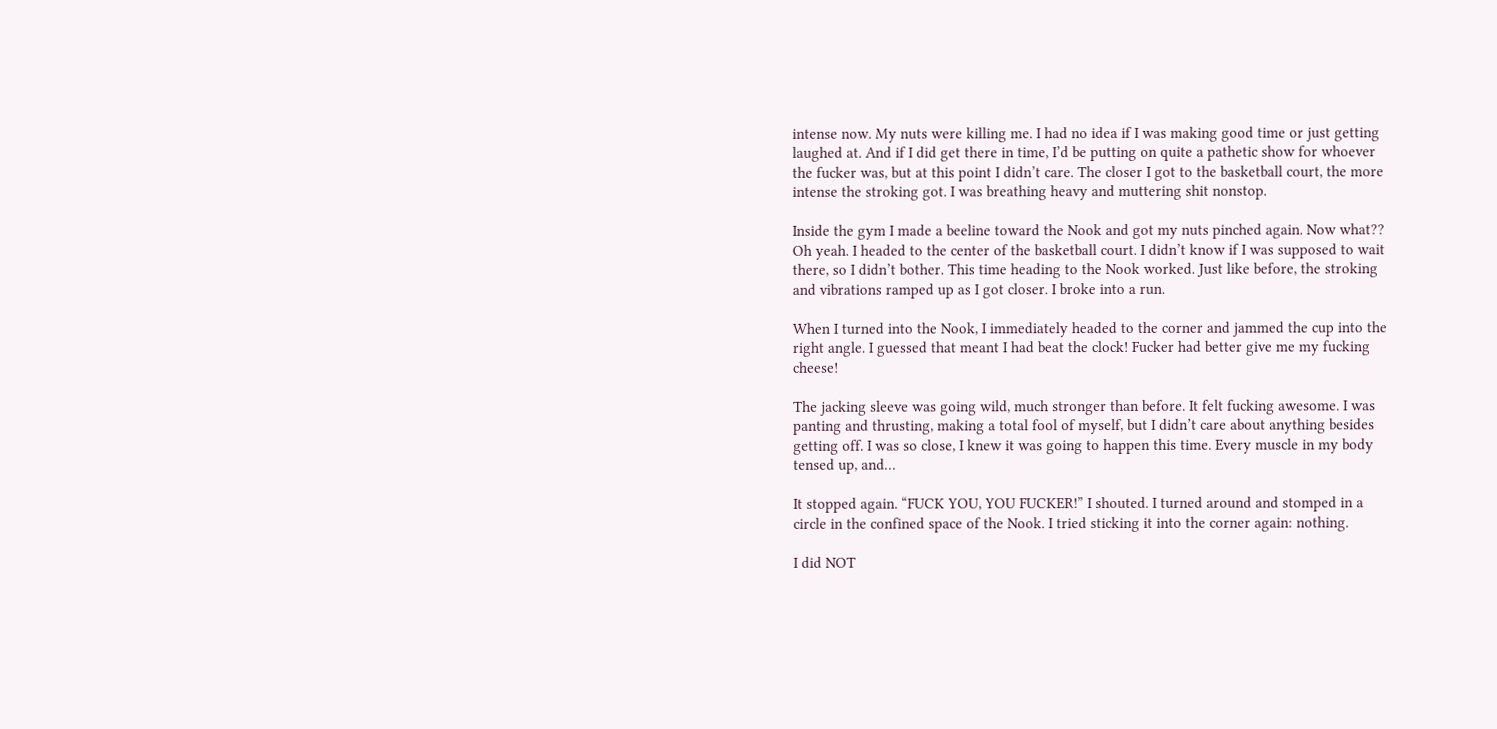intense now. My nuts were killing me. I had no idea if I was making good time or just getting laughed at. And if I did get there in time, I’d be putting on quite a pathetic show for whoever the fucker was, but at this point I didn’t care. The closer I got to the basketball court, the more intense the stroking got. I was breathing heavy and muttering shit nonstop.

Inside the gym I made a beeline toward the Nook and got my nuts pinched again. Now what?? Oh yeah. I headed to the center of the basketball court. I didn’t know if I was supposed to wait there, so I didn’t bother. This time heading to the Nook worked. Just like before, the stroking and vibrations ramped up as I got closer. I broke into a run.

When I turned into the Nook, I immediately headed to the corner and jammed the cup into the right angle. I guessed that meant I had beat the clock! Fucker had better give me my fucking cheese!

The jacking sleeve was going wild, much stronger than before. It felt fucking awesome. I was panting and thrusting, making a total fool of myself, but I didn’t care about anything besides getting off. I was so close, I knew it was going to happen this time. Every muscle in my body tensed up, and…

It stopped again. “FUCK YOU, YOU FUCKER!” I shouted. I turned around and stomped in a circle in the confined space of the Nook. I tried sticking it into the corner again: nothing.

I did NOT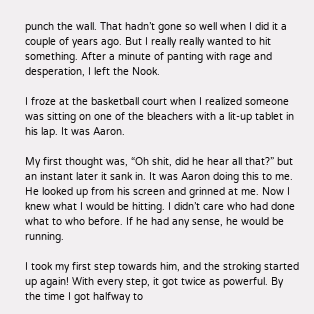punch the wall. That hadn’t gone so well when I did it a couple of years ago. But I really really wanted to hit something. After a minute of panting with rage and desperation, I left the Nook.

I froze at the basketball court when I realized someone was sitting on one of the bleachers with a lit-up tablet in his lap. It was Aaron.

My first thought was, “Oh shit, did he hear all that?” but an instant later it sank in. It was Aaron doing this to me. He looked up from his screen and grinned at me. Now I knew what I would be hitting. I didn’t care who had done what to who before. If he had any sense, he would be running.

I took my first step towards him, and the stroking started up again! With every step, it got twice as powerful. By the time I got halfway to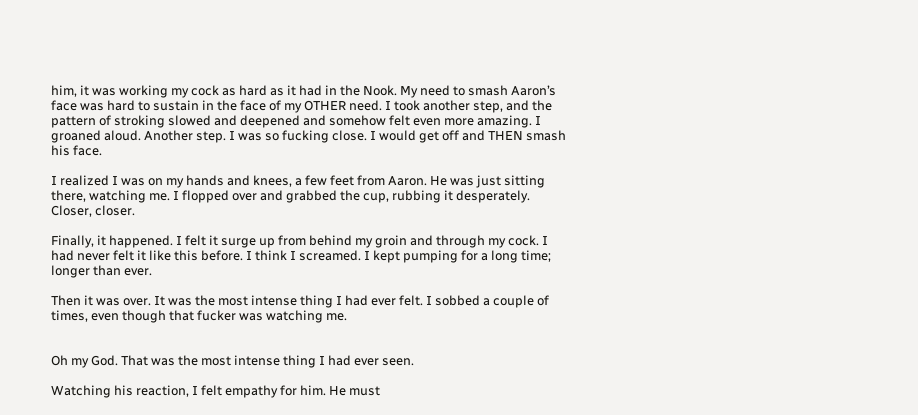him, it was working my cock as hard as it had in the Nook. My need to smash Aaron’s face was hard to sustain in the face of my OTHER need. I took another step, and the pattern of stroking slowed and deepened and somehow felt even more amazing. I groaned aloud. Another step. I was so fucking close. I would get off and THEN smash his face.

I realized I was on my hands and knees, a few feet from Aaron. He was just sitting there, watching me. I flopped over and grabbed the cup, rubbing it desperately. Closer, closer.

Finally, it happened. I felt it surge up from behind my groin and through my cock. I had never felt it like this before. I think I screamed. I kept pumping for a long time; longer than ever.

Then it was over. It was the most intense thing I had ever felt. I sobbed a couple of times, even though that fucker was watching me.


Oh my God. That was the most intense thing I had ever seen.

Watching his reaction, I felt empathy for him. He must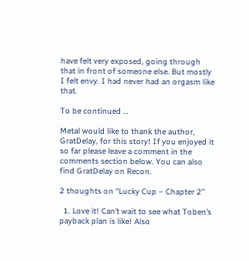have felt very exposed, going through that in front of someone else. But mostly I felt envy. I had never had an orgasm like that.

To be continued …

Metal would like to thank the author, GratDelay, for this story! If you enjoyed it so far please leave a comment in the comments section below. You can also find GratDelay on Recon.

2 thoughts on “Lucky Cup – Chapter 2”

  1. Love it! Can’t wait to see what Toben’s payback plan is like! Also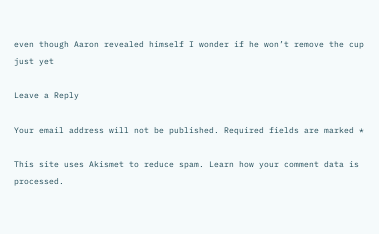even though Aaron revealed himself I wonder if he won’t remove the cup just yet

Leave a Reply

Your email address will not be published. Required fields are marked *

This site uses Akismet to reduce spam. Learn how your comment data is processed.